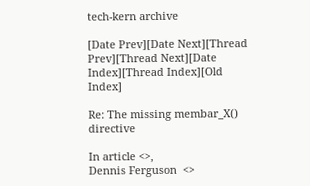tech-kern archive

[Date Prev][Date Next][Thread Prev][Thread Next][Date Index][Thread Index][Old Index]

Re: The missing membar_X() directive

In article <>,
Dennis Ferguson  <>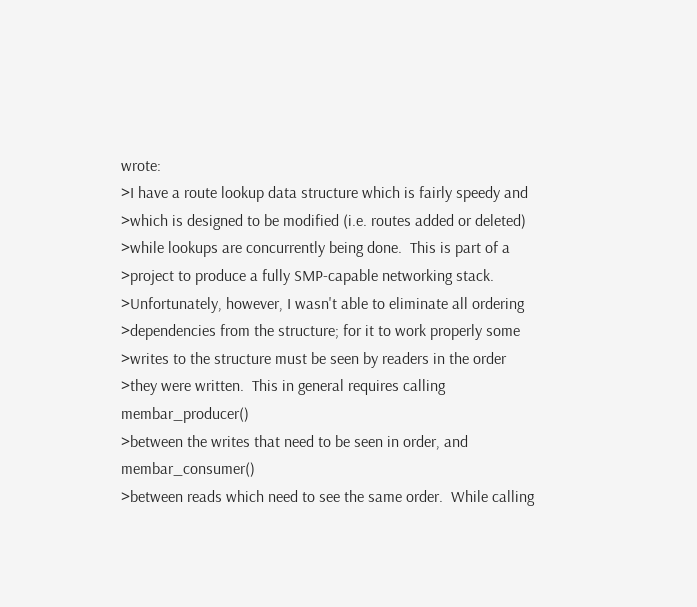wrote:
>I have a route lookup data structure which is fairly speedy and
>which is designed to be modified (i.e. routes added or deleted)
>while lookups are concurrently being done.  This is part of a
>project to produce a fully SMP-capable networking stack.
>Unfortunately, however, I wasn't able to eliminate all ordering
>dependencies from the structure; for it to work properly some
>writes to the structure must be seen by readers in the order
>they were written.  This in general requires calling membar_producer()
>between the writes that need to be seen in order, and membar_consumer()
>between reads which need to see the same order.  While calling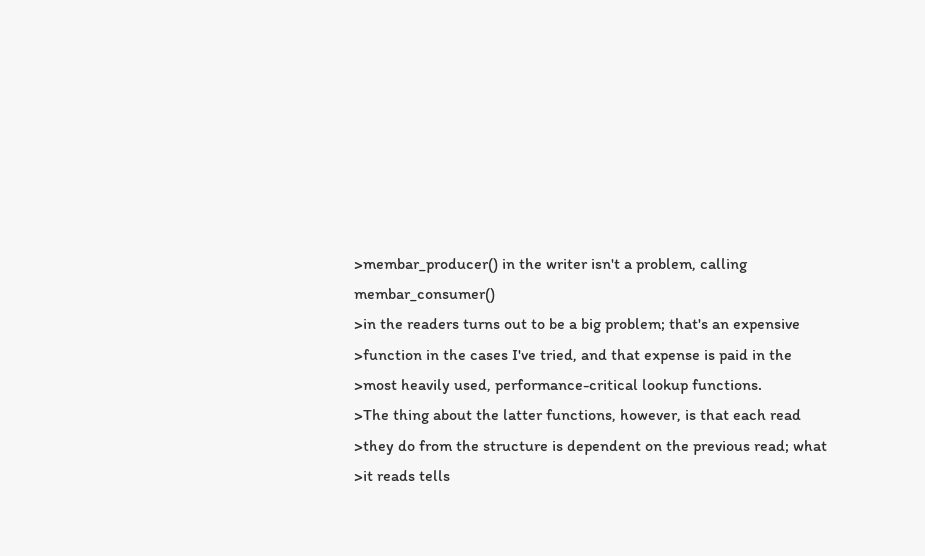>membar_producer() in the writer isn't a problem, calling membar_consumer()
>in the readers turns out to be a big problem; that's an expensive
>function in the cases I've tried, and that expense is paid in the
>most heavily used, performance-critical lookup functions.
>The thing about the latter functions, however, is that each read
>they do from the structure is dependent on the previous read; what
>it reads tells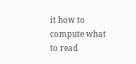it how to compute what to read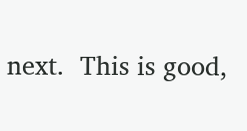next.  This is good,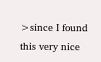>since I found this very nice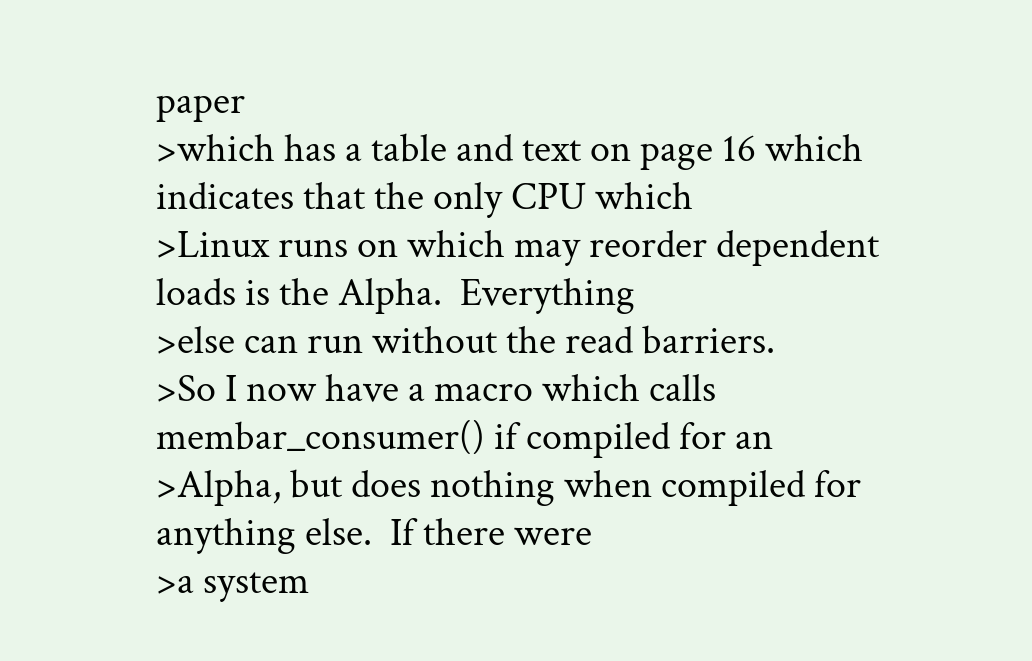paper
>which has a table and text on page 16 which indicates that the only CPU which
>Linux runs on which may reorder dependent loads is the Alpha.  Everything
>else can run without the read barriers.
>So I now have a macro which calls membar_consumer() if compiled for an
>Alpha, but does nothing when compiled for anything else.  If there were
>a system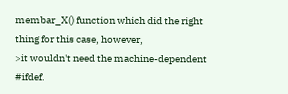membar_X() function which did the right thing for this case, however,
>it wouldn't need the machine-dependent #ifdef.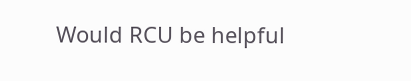Would RCU be helpful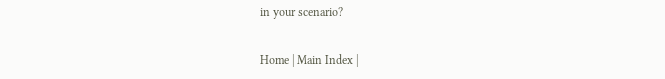in your scenario?


Home | Main Index |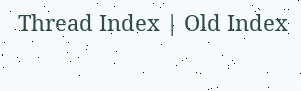Thread Index | Old Index